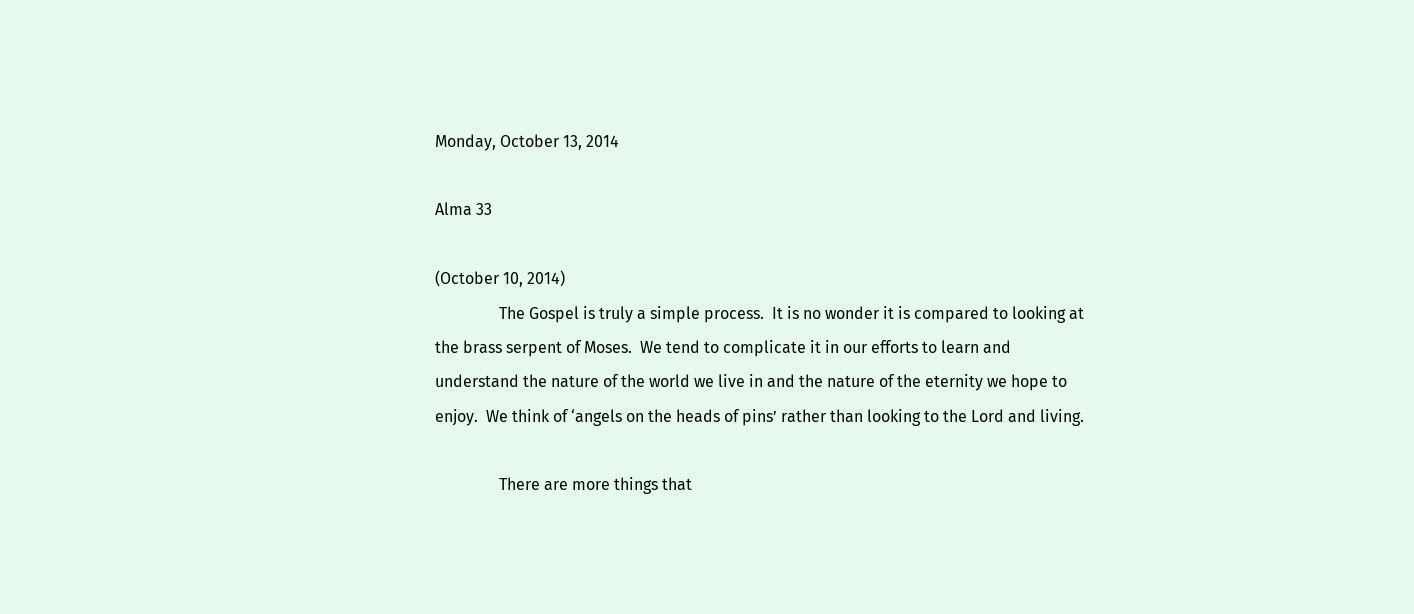Monday, October 13, 2014

Alma 33

(October 10, 2014)
                The Gospel is truly a simple process.  It is no wonder it is compared to looking at the brass serpent of Moses.  We tend to complicate it in our efforts to learn and understand the nature of the world we live in and the nature of the eternity we hope to enjoy.  We think of ‘angels on the heads of pins’ rather than looking to the Lord and living.

                There are more things that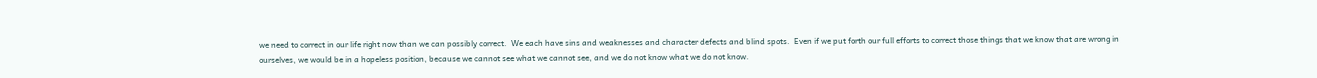we need to correct in our life right now than we can possibly correct.  We each have sins and weaknesses and character defects and blind spots.  Even if we put forth our full efforts to correct those things that we know that are wrong in ourselves, we would be in a hopeless position, because we cannot see what we cannot see, and we do not know what we do not know.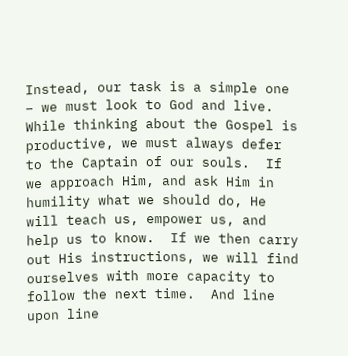Instead, our task is a simple one – we must look to God and live.  While thinking about the Gospel is productive, we must always defer to the Captain of our souls.  If we approach Him, and ask Him in humility what we should do, He will teach us, empower us, and help us to know.  If we then carry out His instructions, we will find ourselves with more capacity to follow the next time.  And line upon line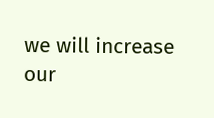we will increase our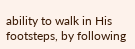ability to walk in His footsteps, by following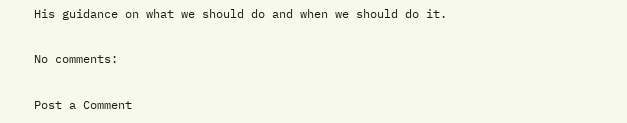His guidance on what we should do and when we should do it.

No comments:

Post a Comment